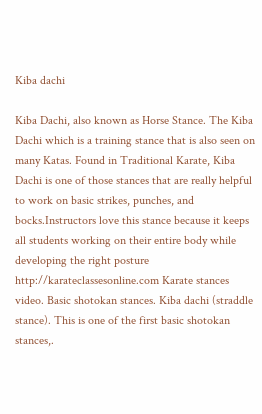Kiba dachi

Kiba Dachi, also known as Horse Stance. The Kiba Dachi which is a training stance that is also seen on many Katas. Found in Traditional Karate, Kiba Dachi is one of those stances that are really helpful to work on basic strikes, punches, and bocks.Instructors love this stance because it keeps all students working on their entire body while developing the right posture http://karateclassesonline.com Karate stances video. Basic shotokan stances. Kiba dachi (straddle stance). This is one of the first basic shotokan stances,.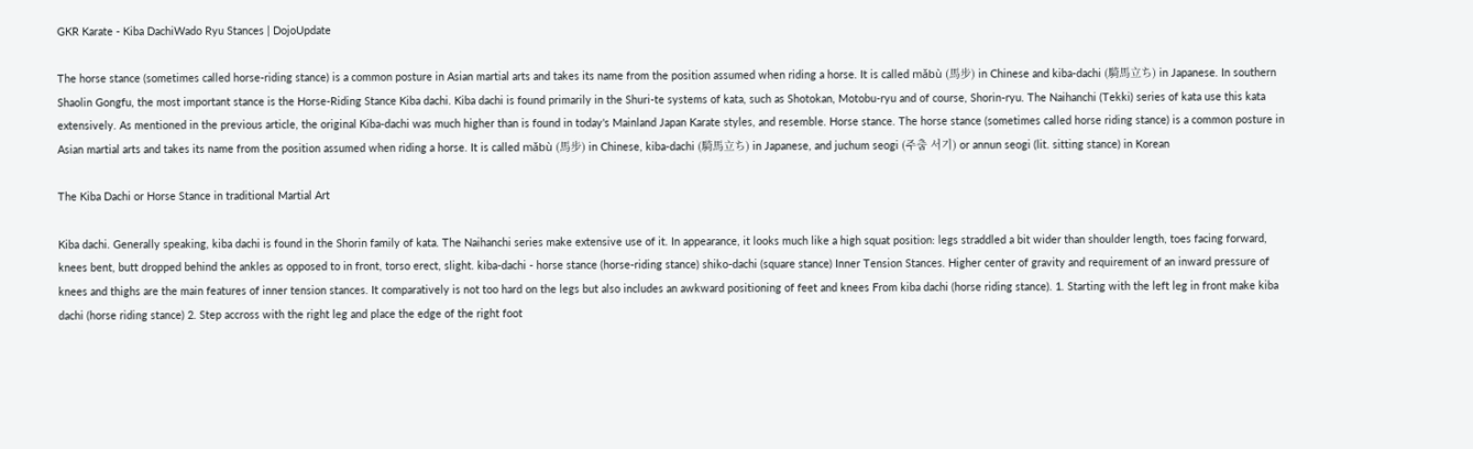GKR Karate - Kiba DachiWado Ryu Stances | DojoUpdate

The horse stance (sometimes called horse-riding stance) is a common posture in Asian martial arts and takes its name from the position assumed when riding a horse. It is called mǎbù (馬步) in Chinese and kiba-dachi (騎馬立ち) in Japanese. In southern Shaolin Gongfu, the most important stance is the Horse-Riding Stance Kiba dachi. Kiba dachi is found primarily in the Shuri-te systems of kata, such as Shotokan, Motobu-ryu and of course, Shorin-ryu. The Naihanchi (Tekki) series of kata use this kata extensively. As mentioned in the previous article, the original Kiba-dachi was much higher than is found in today's Mainland Japan Karate styles, and resemble. Horse stance. The horse stance (sometimes called horse riding stance) is a common posture in Asian martial arts and takes its name from the position assumed when riding a horse. It is called mǎbù (馬步) in Chinese, kiba-dachi (騎馬立ち) in Japanese, and juchum seogi (주춤 서기) or annun seogi (lit. sitting stance) in Korean

The Kiba Dachi or Horse Stance in traditional Martial Art

Kiba dachi. Generally speaking, kiba dachi is found in the Shorin family of kata. The Naihanchi series make extensive use of it. In appearance, it looks much like a high squat position: legs straddled a bit wider than shoulder length, toes facing forward, knees bent, butt dropped behind the ankles as opposed to in front, torso erect, slight. kiba-dachi - horse stance (horse-riding stance) shiko-dachi (square stance) Inner Tension Stances. Higher center of gravity and requirement of an inward pressure of knees and thighs are the main features of inner tension stances. It comparatively is not too hard on the legs but also includes an awkward positioning of feet and knees From kiba dachi (horse riding stance). 1. Starting with the left leg in front make kiba dachi (horse riding stance) 2. Step accross with the right leg and place the edge of the right foot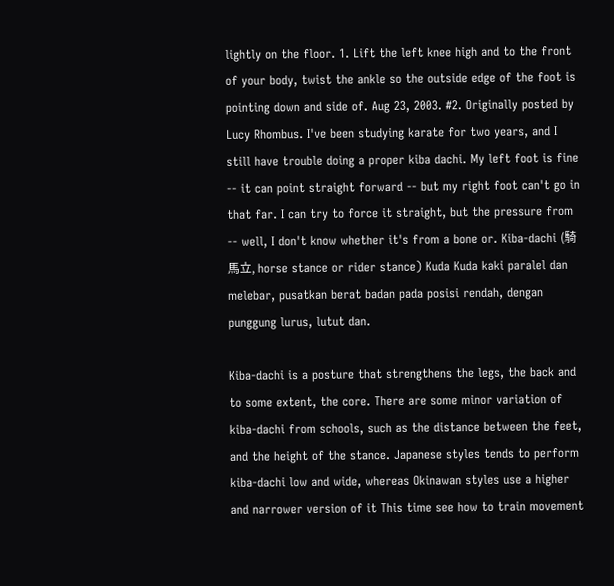lightly on the floor. 1. Lift the left knee high and to the front of your body, twist the ankle so the outside edge of the foot is pointing down and side of. Aug 23, 2003. #2. Originally posted by Lucy Rhombus. I've been studying karate for two years, and I still have trouble doing a proper kiba dachi. My left foot is fine -- it can point straight forward -- but my right foot can't go in that far. I can try to force it straight, but the pressure from -- well, I don't know whether it's from a bone or. Kiba-dachi (騎馬立, horse stance or rider stance) Kuda Kuda kaki paralel dan melebar, pusatkan berat badan pada posisi rendah, dengan punggung lurus, lutut dan.

Kiba-dachi is a posture that strengthens the legs, the back and to some extent, the core. There are some minor variation of kiba-dachi from schools, such as the distance between the feet, and the height of the stance. Japanese styles tends to perform kiba-dachi low and wide, whereas Okinawan styles use a higher and narrower version of it This time see how to train movement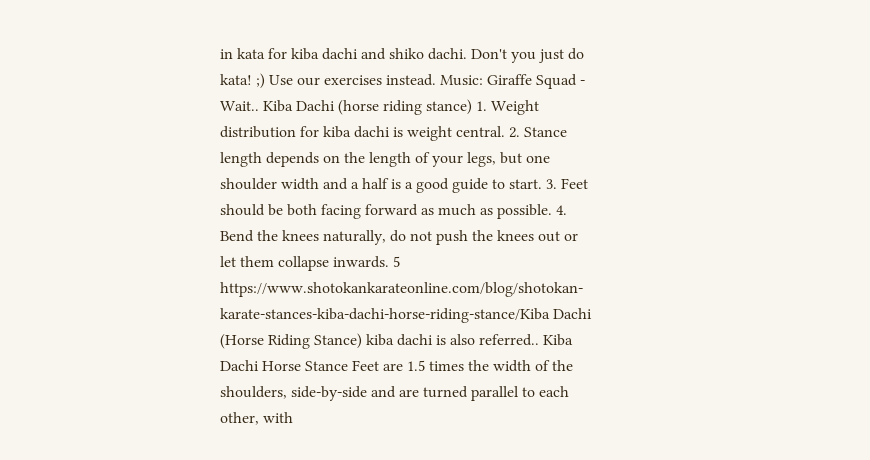in kata for kiba dachi and shiko dachi. Don't you just do kata! ;) Use our exercises instead. Music: Giraffe Squad - Wait.. Kiba Dachi (horse riding stance) 1. Weight distribution for kiba dachi is weight central. 2. Stance length depends on the length of your legs, but one shoulder width and a half is a good guide to start. 3. Feet should be both facing forward as much as possible. 4. Bend the knees naturally, do not push the knees out or let them collapse inwards. 5 https://www.shotokankarateonline.com/blog/shotokan-karate-stances-kiba-dachi-horse-riding-stance/Kiba Dachi (Horse Riding Stance) kiba dachi is also referred.. Kiba Dachi Horse Stance Feet are 1.5 times the width of the shoulders, side-by-side and are turned parallel to each other, with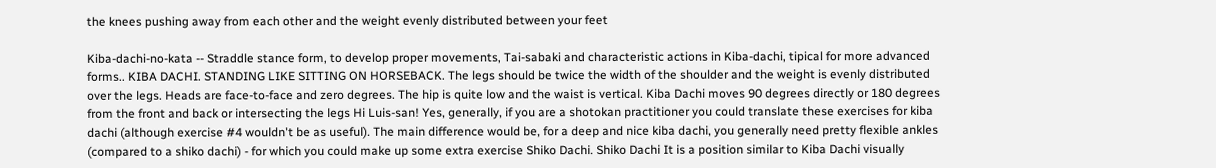the knees pushing away from each other and the weight evenly distributed between your feet

Kiba-dachi-no-kata -- Straddle stance form, to develop proper movements, Tai-sabaki and characteristic actions in Kiba-dachi, tipical for more advanced forms.. KIBA DACHI. STANDING LIKE SITTING ON HORSEBACK. The legs should be twice the width of the shoulder and the weight is evenly distributed over the legs. Heads are face-to-face and zero degrees. The hip is quite low and the waist is vertical. Kiba Dachi moves 90 degrees directly or 180 degrees from the front and back or intersecting the legs Hi Luis-san! Yes, generally, if you are a shotokan practitioner you could translate these exercises for kiba dachi (although exercise #4 wouldn't be as useful). The main difference would be, for a deep and nice kiba dachi, you generally need pretty flexible ankles (compared to a shiko dachi) - for which you could make up some extra exercise Shiko Dachi. Shiko Dachi It is a position similar to Kiba Dachi visually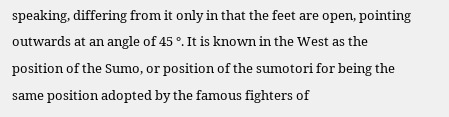speaking, differing from it only in that the feet are open, pointing outwards at an angle of 45 °. It is known in the West as the position of the Sumo, or position of the sumotori for being the same position adopted by the famous fighters of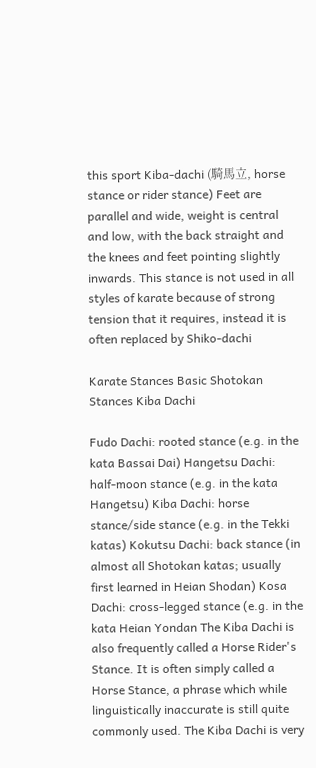this sport Kiba-dachi (騎馬立, horse stance or rider stance) Feet are parallel and wide, weight is central and low, with the back straight and the knees and feet pointing slightly inwards. This stance is not used in all styles of karate because of strong tension that it requires, instead it is often replaced by Shiko-dachi

Karate Stances Basic Shotokan Stances Kiba Dachi

Fudo Dachi: rooted stance (e.g. in the kata Bassai Dai) Hangetsu Dachi: half-moon stance (e.g. in the kata Hangetsu) Kiba Dachi: horse stance/side stance (e.g. in the Tekki katas) Kokutsu Dachi: back stance (in almost all Shotokan katas; usually first learned in Heian Shodan) Kosa Dachi: cross-legged stance (e.g. in the kata Heian Yondan The Kiba Dachi is also frequently called a Horse Rider's Stance. It is often simply called a Horse Stance, a phrase which while linguistically inaccurate is still quite commonly used. The Kiba Dachi is very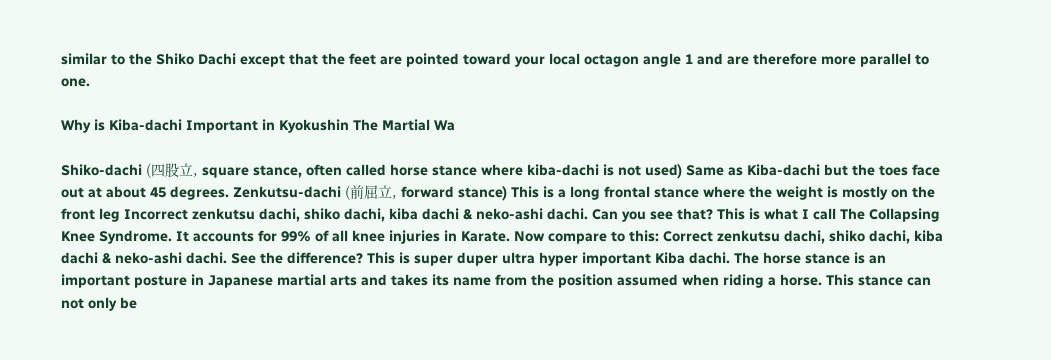similar to the Shiko Dachi except that the feet are pointed toward your local octagon angle 1 and are therefore more parallel to one.

Why is Kiba-dachi Important in Kyokushin The Martial Wa

Shiko-dachi (四股立, square stance, often called horse stance where kiba-dachi is not used) Same as Kiba-dachi but the toes face out at about 45 degrees. Zenkutsu-dachi (前屈立, forward stance) This is a long frontal stance where the weight is mostly on the front leg Incorrect zenkutsu dachi, shiko dachi, kiba dachi & neko-ashi dachi. Can you see that? This is what I call The Collapsing Knee Syndrome. It accounts for 99% of all knee injuries in Karate. Now compare to this: Correct zenkutsu dachi, shiko dachi, kiba dachi & neko-ashi dachi. See the difference? This is super duper ultra hyper important Kiba dachi. The horse stance is an important posture in Japanese martial arts and takes its name from the position assumed when riding a horse. This stance can not only be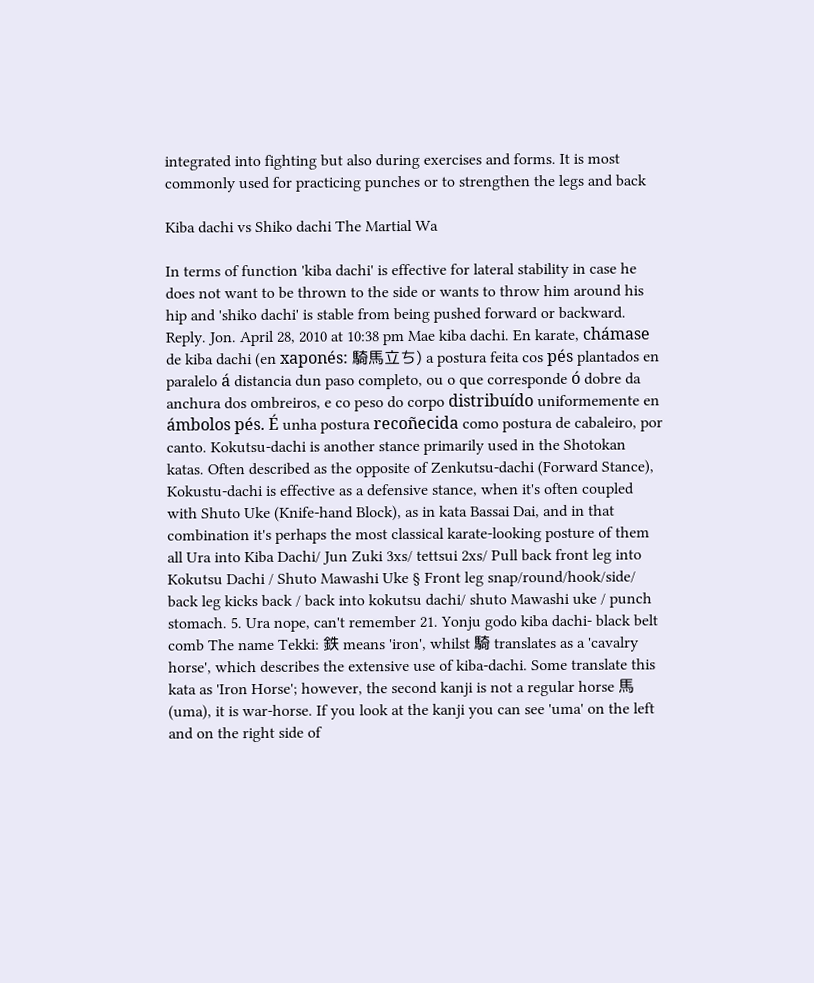integrated into fighting but also during exercises and forms. It is most commonly used for practicing punches or to strengthen the legs and back

Kiba dachi vs Shiko dachi The Martial Wa

In terms of function 'kiba dachi' is effective for lateral stability in case he does not want to be thrown to the side or wants to throw him around his hip and 'shiko dachi' is stable from being pushed forward or backward. Reply. Jon. April 28, 2010 at 10:38 pm Mae kiba dachi. En karate, chámase de kiba dachi (en xaponés: 騎馬立ち) a postura feita cos pés plantados en paralelo á distancia dun paso completo, ou o que corresponde ó dobre da anchura dos ombreiros, e co peso do corpo distribuído uniformemente en ámbolos pés. É unha postura recoñecida como postura de cabaleiro, por canto. Kokutsu-dachi is another stance primarily used in the Shotokan katas. Often described as the opposite of Zenkutsu-dachi (Forward Stance), Kokustu-dachi is effective as a defensive stance, when it's often coupled with Shuto Uke (Knife-hand Block), as in kata Bassai Dai, and in that combination it's perhaps the most classical karate-looking posture of them all Ura into Kiba Dachi/ Jun Zuki 3xs/ tettsui 2xs/ Pull back front leg into Kokutsu Dachi / Shuto Mawashi Uke § Front leg snap/round/hook/side/ back leg kicks back / back into kokutsu dachi/ shuto Mawashi uke / punch stomach. 5. Ura nope, can't remember 21. Yonju godo kiba dachi- black belt comb The name Tekki: 鉄 means 'iron', whilst 騎 translates as a 'cavalry horse', which describes the extensive use of kiba-dachi. Some translate this kata as 'Iron Horse'; however, the second kanji is not a regular horse 馬 (uma), it is war-horse. If you look at the kanji you can see 'uma' on the left and on the right side of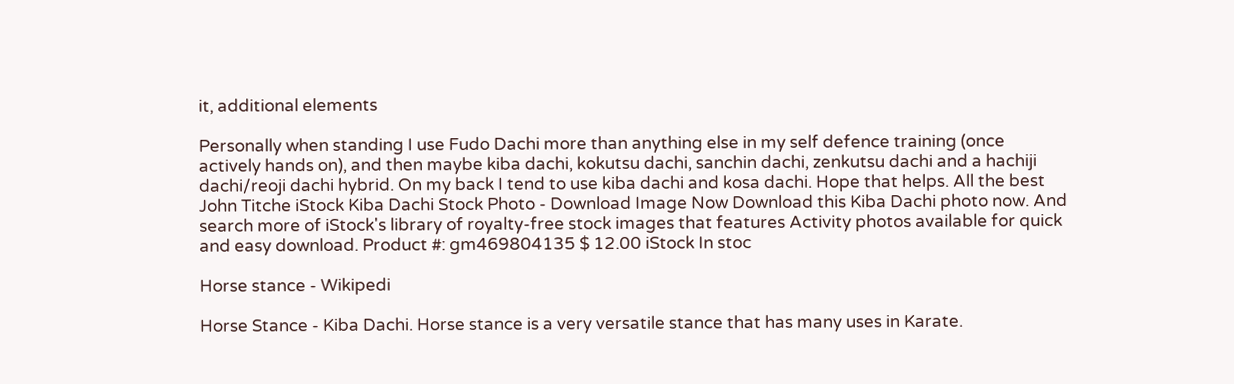it, additional elements

Personally when standing I use Fudo Dachi more than anything else in my self defence training (once actively hands on), and then maybe kiba dachi, kokutsu dachi, sanchin dachi, zenkutsu dachi and a hachiji dachi/reoji dachi hybrid. On my back I tend to use kiba dachi and kosa dachi. Hope that helps. All the best John Titche iStock Kiba Dachi Stock Photo - Download Image Now Download this Kiba Dachi photo now. And search more of iStock's library of royalty-free stock images that features Activity photos available for quick and easy download. Product #: gm469804135 $ 12.00 iStock In stoc

Horse stance - Wikipedi

Horse Stance - Kiba Dachi. Horse stance is a very versatile stance that has many uses in Karate.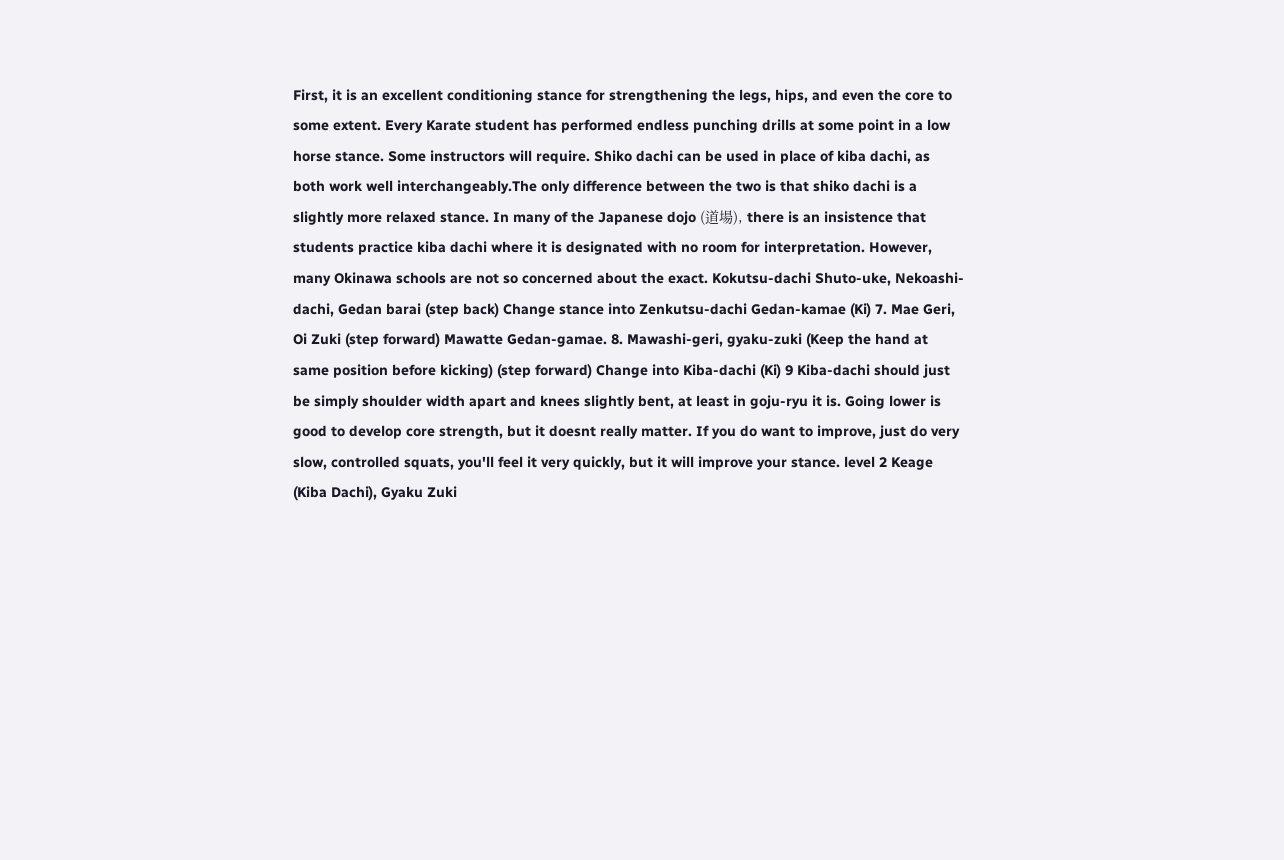First, it is an excellent conditioning stance for strengthening the legs, hips, and even the core to some extent. Every Karate student has performed endless punching drills at some point in a low horse stance. Some instructors will require. Shiko dachi can be used in place of kiba dachi, as both work well interchangeably.The only difference between the two is that shiko dachi is a slightly more relaxed stance. In many of the Japanese dojo (道場), there is an insistence that students practice kiba dachi where it is designated with no room for interpretation. However, many Okinawa schools are not so concerned about the exact. Kokutsu-dachi Shuto-uke, Nekoashi-dachi, Gedan barai (step back) Change stance into Zenkutsu-dachi Gedan-kamae (Ki) 7. Mae Geri, Oi Zuki (step forward) Mawatte Gedan-gamae. 8. Mawashi-geri, gyaku-zuki (Keep the hand at same position before kicking) (step forward) Change into Kiba-dachi (Ki) 9 Kiba-dachi should just be simply shoulder width apart and knees slightly bent, at least in goju-ryu it is. Going lower is good to develop core strength, but it doesnt really matter. If you do want to improve, just do very slow, controlled squats, you'll feel it very quickly, but it will improve your stance. level 2 Keage (Kiba Dachi), Gyaku Zuki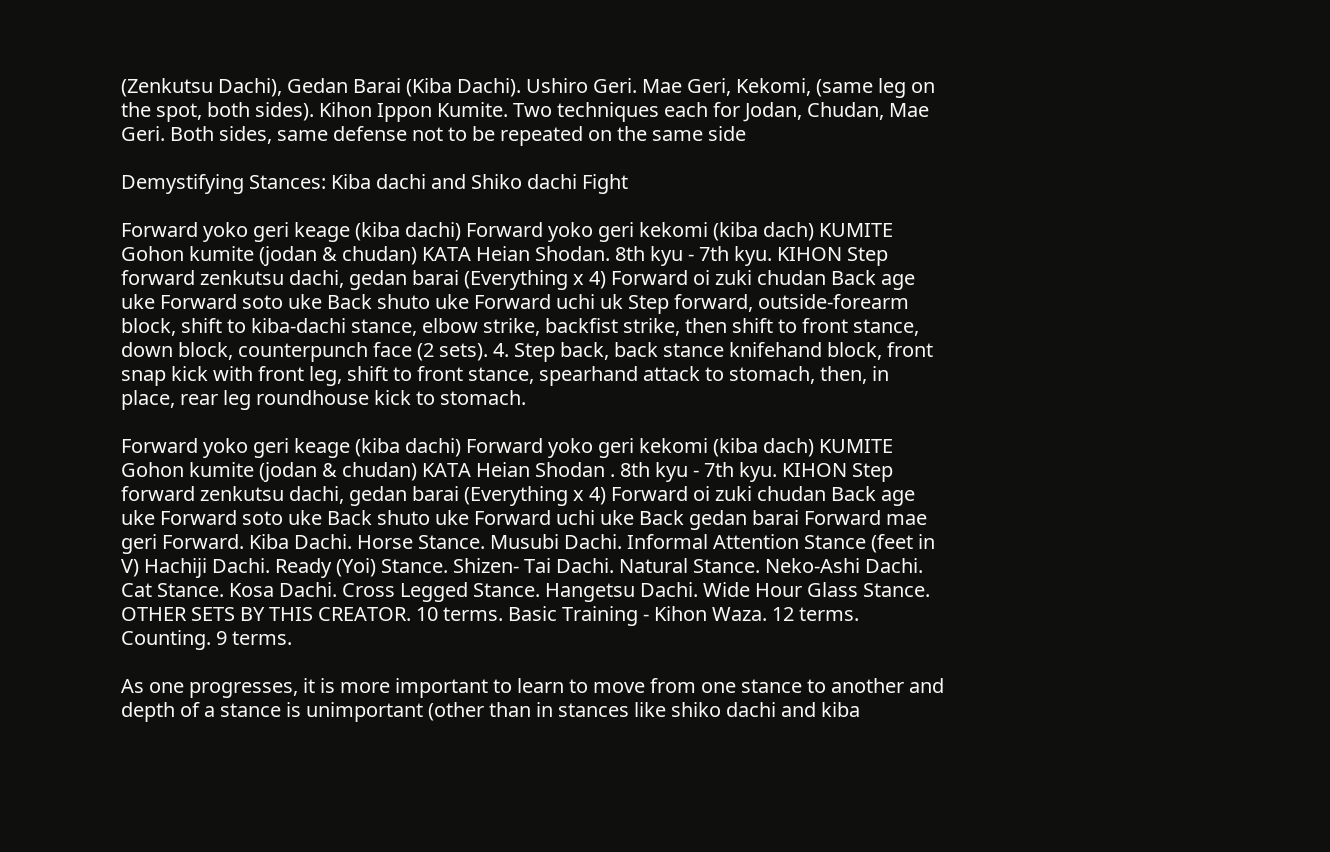(Zenkutsu Dachi), Gedan Barai (Kiba Dachi). Ushiro Geri. Mae Geri, Kekomi, (same leg on the spot, both sides). Kihon Ippon Kumite. Two techniques each for Jodan, Chudan, Mae Geri. Both sides, same defense not to be repeated on the same side

Demystifying Stances: Kiba dachi and Shiko dachi Fight

Forward yoko geri keage (kiba dachi) Forward yoko geri kekomi (kiba dach) KUMITE Gohon kumite (jodan & chudan) KATA Heian Shodan. 8th kyu - 7th kyu. KIHON Step forward zenkutsu dachi, gedan barai (Everything x 4) Forward oi zuki chudan Back age uke Forward soto uke Back shuto uke Forward uchi uk Step forward, outside-forearm block, shift to kiba-dachi stance, elbow strike, backfist strike, then shift to front stance, down block, counterpunch face (2 sets). 4. Step back, back stance knifehand block, front snap kick with front leg, shift to front stance, spearhand attack to stomach, then, in place, rear leg roundhouse kick to stomach.

Forward yoko geri keage (kiba dachi) Forward yoko geri kekomi (kiba dach) KUMITE Gohon kumite (jodan & chudan) KATA Heian Shodan . 8th kyu - 7th kyu. KIHON Step forward zenkutsu dachi, gedan barai (Everything x 4) Forward oi zuki chudan Back age uke Forward soto uke Back shuto uke Forward uchi uke Back gedan barai Forward mae geri Forward. Kiba Dachi. Horse Stance. Musubi Dachi. Informal Attention Stance (feet in V) Hachiji Dachi. Ready (Yoi) Stance. Shizen- Tai Dachi. Natural Stance. Neko-Ashi Dachi. Cat Stance. Kosa Dachi. Cross Legged Stance. Hangetsu Dachi. Wide Hour Glass Stance. OTHER SETS BY THIS CREATOR. 10 terms. Basic Training - Kihon Waza. 12 terms. Counting. 9 terms.

As one progresses, it is more important to learn to move from one stance to another and depth of a stance is unimportant (other than in stances like shiko dachi and kiba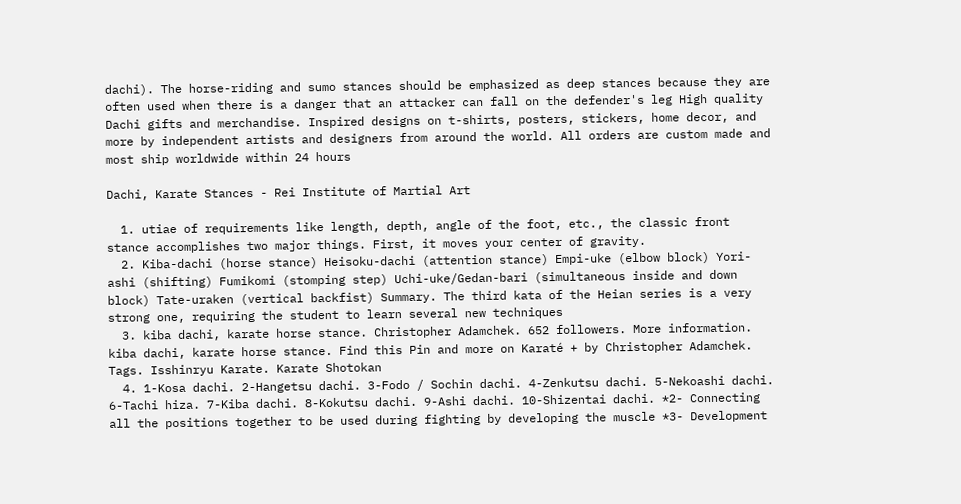dachi). The horse-riding and sumo stances should be emphasized as deep stances because they are often used when there is a danger that an attacker can fall on the defender's leg High quality Dachi gifts and merchandise. Inspired designs on t-shirts, posters, stickers, home decor, and more by independent artists and designers from around the world. All orders are custom made and most ship worldwide within 24 hours

Dachi, Karate Stances - Rei Institute of Martial Art

  1. utiae of requirements like length, depth, angle of the foot, etc., the classic front stance accomplishes two major things. First, it moves your center of gravity.
  2. Kiba-dachi (horse stance) Heisoku-dachi (attention stance) Empi-uke (elbow block) Yori-ashi (shifting) Fumikomi (stomping step) Uchi-uke/Gedan-bari (simultaneous inside and down block) Tate-uraken (vertical backfist) Summary. The third kata of the Heian series is a very strong one, requiring the student to learn several new techniques
  3. kiba dachi, karate horse stance. Christopher Adamchek. 652 followers. More information. kiba dachi, karate horse stance. Find this Pin and more on Karaté + by Christopher Adamchek. Tags. Isshinryu Karate. Karate Shotokan
  4. 1-Kosa dachi. 2-Hangetsu dachi. 3-Fodo / Sochin dachi. 4-Zenkutsu dachi. 5-Nekoashi dachi. 6-Tachi hiza. 7-Kiba dachi. 8-Kokutsu dachi. 9-Ashi dachi. 10-Shizentai dachi. *2- Connecting all the positions together to be used during fighting by developing the muscle *3- Development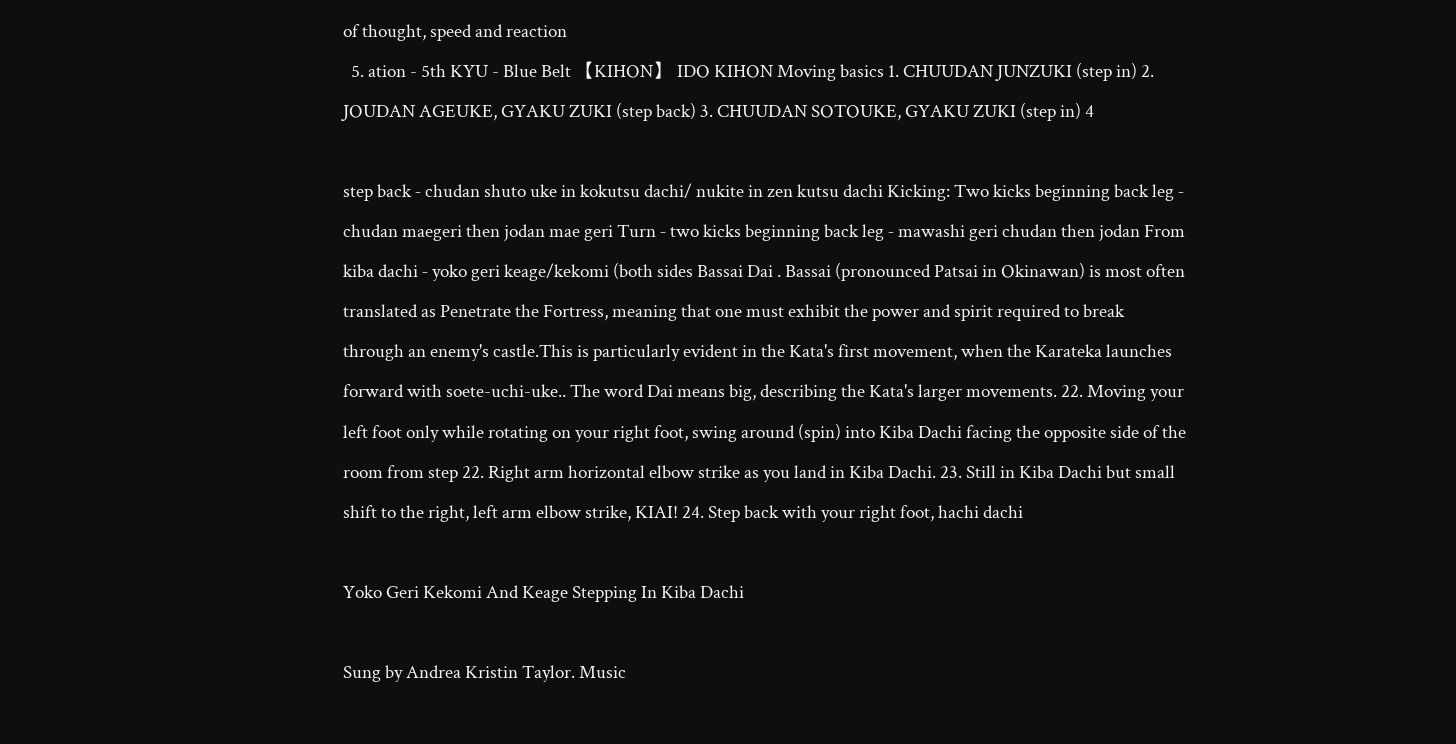of thought, speed and reaction
  5. ation - 5th KYU - Blue Belt 【KIHON】 IDO KIHON Moving basics 1. CHUUDAN JUNZUKI (step in) 2. JOUDAN AGEUKE, GYAKU ZUKI (step back) 3. CHUUDAN SOTOUKE, GYAKU ZUKI (step in) 4

step back ‐ chudan shuto uke in kokutsu dachi/ nukite in zen kutsu dachi Kicking: Two kicks beginning back leg ‐ chudan maegeri then jodan mae geri Turn ‐ two kicks beginning back leg ‐ mawashi geri chudan then jodan From kiba dachi ‐ yoko geri keage/kekomi (both sides Bassai Dai . Bassai (pronounced Patsai in Okinawan) is most often translated as Penetrate the Fortress, meaning that one must exhibit the power and spirit required to break through an enemy's castle.This is particularly evident in the Kata's first movement, when the Karateka launches forward with soete-uchi-uke.. The word Dai means big, describing the Kata's larger movements. 22. Moving your left foot only while rotating on your right foot, swing around (spin) into Kiba Dachi facing the opposite side of the room from step 22. Right arm horizontal elbow strike as you land in Kiba Dachi. 23. Still in Kiba Dachi but small shift to the right, left arm elbow strike, KIAI! 24. Step back with your right foot, hachi dachi

Yoko Geri Kekomi And Keage Stepping In Kiba Dachi

Sung by Andrea Kristin Taylor. Music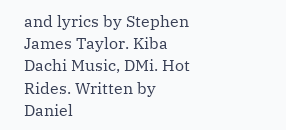and lyrics by Stephen James Taylor. Kiba Dachi Music, DMi. Hot Rides. Written by Daniel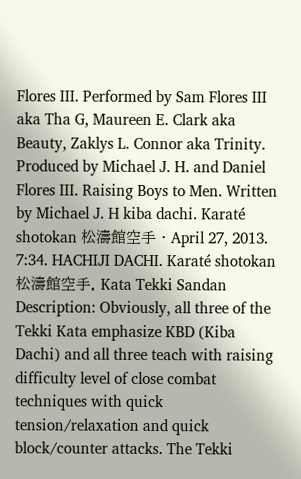Flores III. Performed by Sam Flores III aka Tha G, Maureen E. Clark aka Beauty, Zaklys L. Connor aka Trinity. Produced by Michael J. H. and Daniel Flores III. Raising Boys to Men. Written by Michael J. H kiba dachi. Karaté shotokan 松濤館空手 · April 27, 2013. 7:34. HACHIJI DACHI. Karaté shotokan 松濤館空手. Kata Tekki Sandan Description: Obviously, all three of the Tekki Kata emphasize KBD (Kiba Dachi) and all three teach with raising difficulty level of close combat techniques with quick tension/relaxation and quick block/counter attacks. The Tekki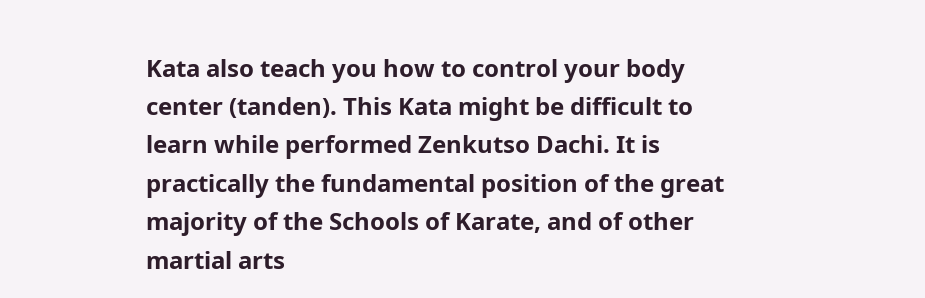Kata also teach you how to control your body center (tanden). This Kata might be difficult to learn while performed Zenkutso Dachi. It is practically the fundamental position of the great majority of the Schools of Karate, and of other martial arts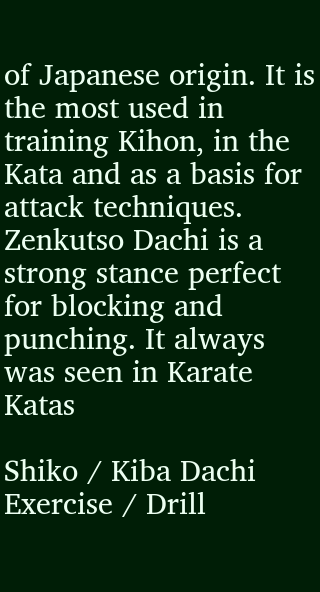of Japanese origin. It is the most used in training Kihon, in the Kata and as a basis for attack techniques. Zenkutso Dachi is a strong stance perfect for blocking and punching. It always was seen in Karate Katas

Shiko / Kiba Dachi Exercise / Drill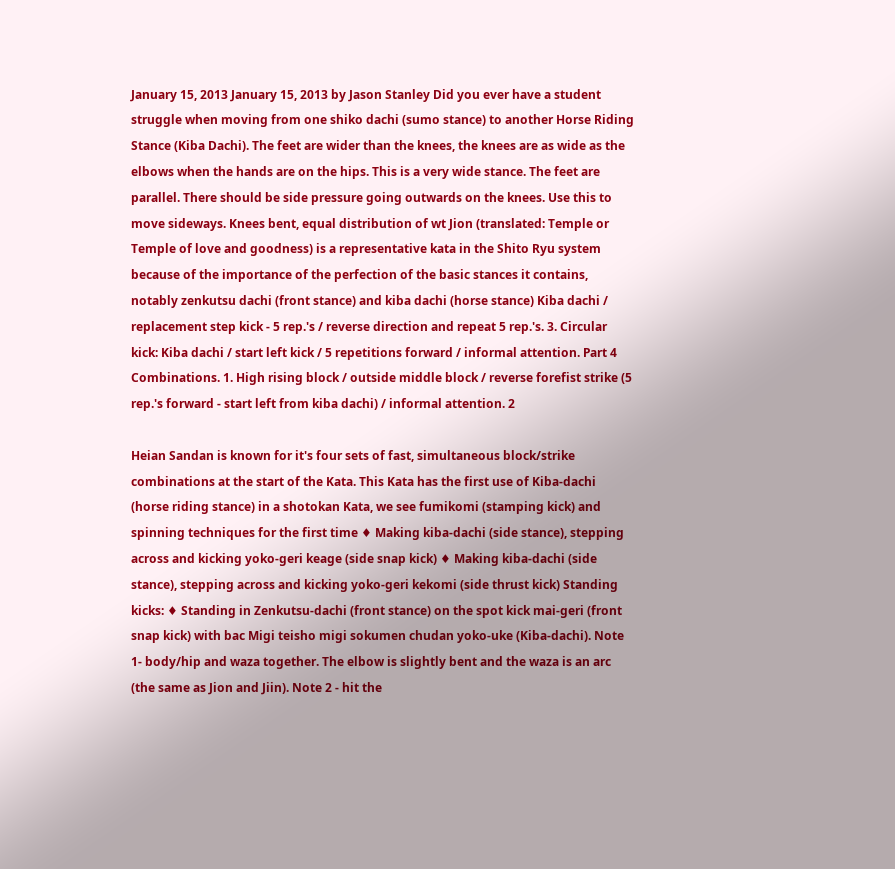January 15, 2013 January 15, 2013 by Jason Stanley Did you ever have a student struggle when moving from one shiko dachi (sumo stance) to another Horse Riding Stance (Kiba Dachi). The feet are wider than the knees, the knees are as wide as the elbows when the hands are on the hips. This is a very wide stance. The feet are parallel. There should be side pressure going outwards on the knees. Use this to move sideways. Knees bent, equal distribution of wt Jion (translated: Temple or Temple of love and goodness) is a representative kata in the Shito Ryu system because of the importance of the perfection of the basic stances it contains, notably zenkutsu dachi (front stance) and kiba dachi (horse stance) Kiba dachi / replacement step kick - 5 rep.'s / reverse direction and repeat 5 rep.'s. 3. Circular kick: Kiba dachi / start left kick / 5 repetitions forward / informal attention. Part 4 Combinations. 1. High rising block / outside middle block / reverse forefist strike (5 rep.'s forward - start left from kiba dachi) / informal attention. 2

Heian Sandan is known for it's four sets of fast, simultaneous block/strike combinations at the start of the Kata. This Kata has the first use of Kiba-dachi (horse riding stance) in a shotokan Kata, we see fumikomi (stamping kick) and spinning techniques for the first time ♦ Making kiba-dachi (side stance), stepping across and kicking yoko-geri keage (side snap kick) ♦ Making kiba-dachi (side stance), stepping across and kicking yoko-geri kekomi (side thrust kick) Standing kicks: ♦ Standing in Zenkutsu-dachi (front stance) on the spot kick mai-geri (front snap kick) with bac Migi teisho migi sokumen chudan yoko-uke (Kiba-dachi). Note 1- body/hip and waza together. The elbow is slightly bent and the waza is an arc (the same as Jion and Jiin). Note 2 - hit the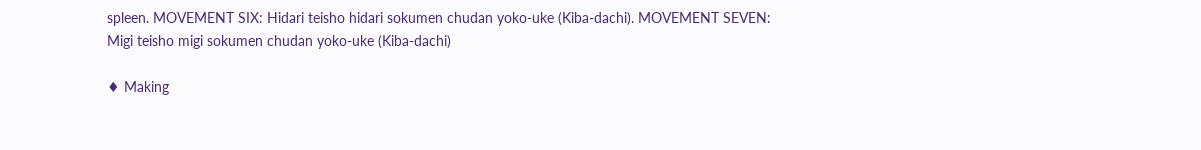spleen. MOVEMENT SIX: Hidari teisho hidari sokumen chudan yoko-uke (Kiba-dachi). MOVEMENT SEVEN: Migi teisho migi sokumen chudan yoko-uke (Kiba-dachi)

♦ Making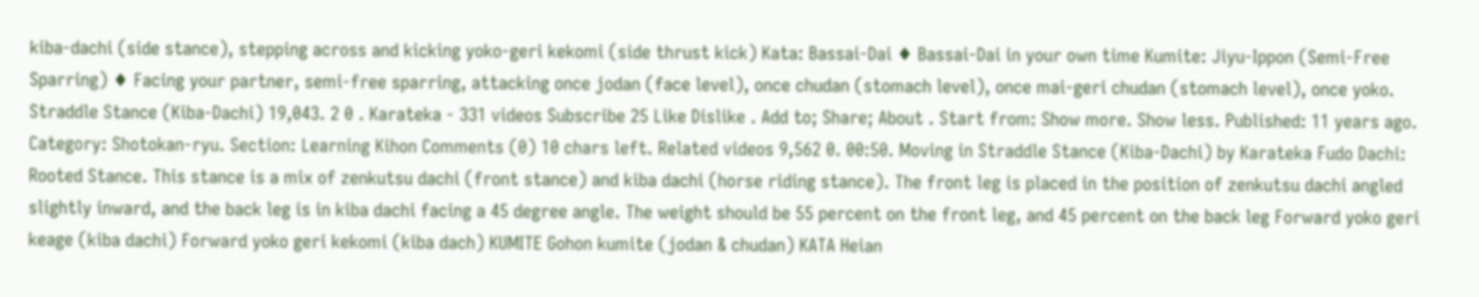kiba-dachi (side stance), stepping across and kicking yoko-geri kekomi (side thrust kick) Kata: Bassai-Dai ♦ Bassai-Dai in your own time Kumite: Jiyu-Ippon (Semi-Free Sparring) ♦ Facing your partner, semi-free sparring, attacking once jodan (face level), once chudan (stomach level), once mai-geri chudan (stomach level), once yoko. Straddle Stance (Kiba-Dachi) 19,043. 2 0 . Karateka - 331 videos Subscribe 25 Like Dislike . Add to; Share; About . Start from: Show more. Show less. Published: 11 years ago. Category: Shotokan-ryu. Section: Learning Kihon Comments (0) 10 chars left. Related videos 9,562 0. 00:50. Moving in Straddle Stance (Kiba-Dachi) by Karateka Fudo Dachi: Rooted Stance. This stance is a mix of zenkutsu dachi (front stance) and kiba dachi (horse riding stance). The front leg is placed in the position of zenkutsu dachi angled slightly inward, and the back leg is in kiba dachi facing a 45 degree angle. The weight should be 55 percent on the front leg, and 45 percent on the back leg Forward yoko geri keage (kiba dachi) Forward yoko geri kekomi (kiba dach) KUMITE Gohon kumite (jodan & chudan) KATA Heian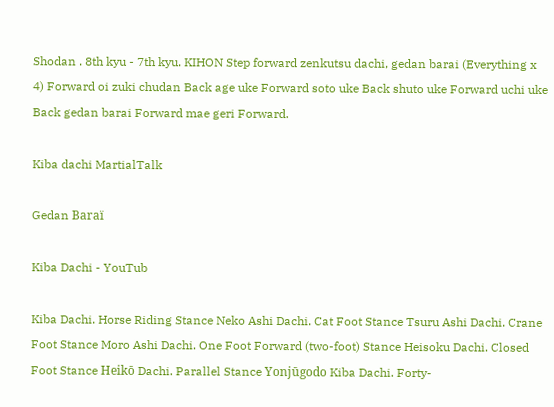Shodan . 8th kyu - 7th kyu. KIHON Step forward zenkutsu dachi, gedan barai (Everything x 4) Forward oi zuki chudan Back age uke Forward soto uke Back shuto uke Forward uchi uke Back gedan barai Forward mae geri Forward.

Kiba dachi MartialTalk

Gedan Baraï

Kiba Dachi - YouTub

Kiba Dachi. Horse Riding Stance Neko Ashi Dachi. Cat Foot Stance Tsuru Ashi Dachi. Crane Foot Stance Moro Ashi Dachi. One Foot Forward (two-foot) Stance Heisoku Dachi. Closed Foot Stance Heikō Dachi. Parallel Stance Yonjūgodo Kiba Dachi. Forty-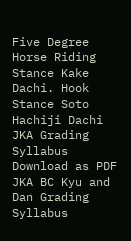Five Degree Horse Riding Stance Kake Dachi. Hook Stance Soto Hachiji Dachi JKA Grading Syllabus Download as PDF JKA BC Kyu and Dan Grading Syllabus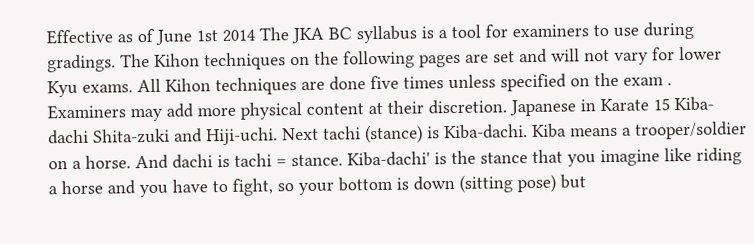Effective as of June 1st 2014 The JKA BC syllabus is a tool for examiners to use during gradings. The Kihon techniques on the following pages are set and will not vary for lower Kyu exams. All Kihon techniques are done five times unless specified on the exam . Examiners may add more physical content at their discretion. Japanese in Karate 15 Kiba-dachi Shita-zuki and Hiji-uchi. Next tachi (stance) is Kiba-dachi. Kiba means a trooper/soldier on a horse. And dachi is tachi = stance. Kiba-dachi' is the stance that you imagine like riding a horse and you have to fight, so your bottom is down (sitting pose) but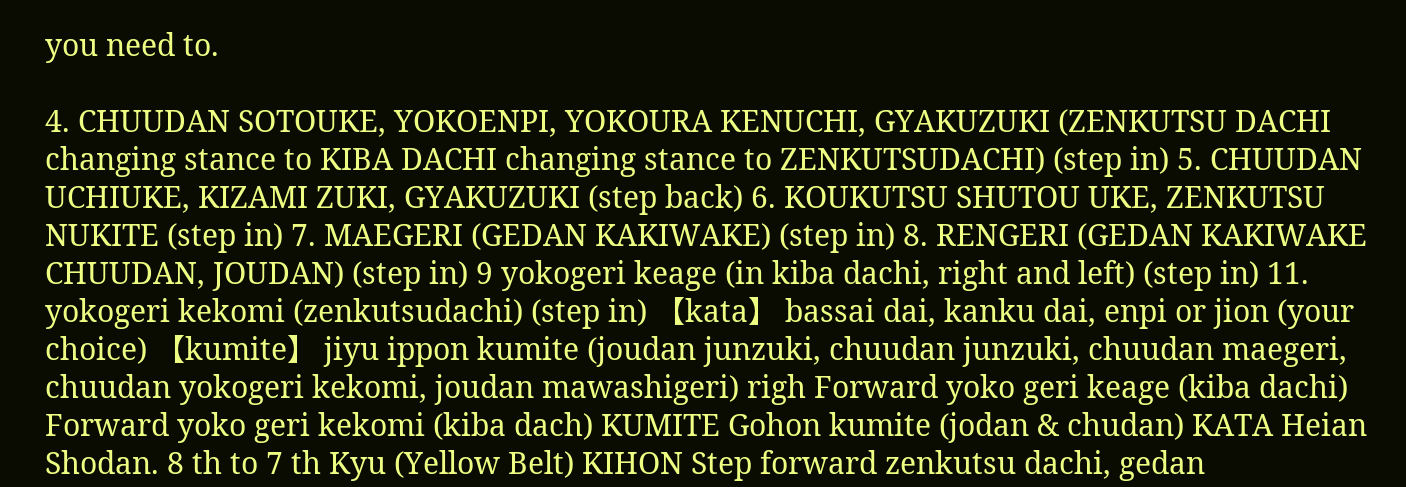you need to.

4. CHUUDAN SOTOUKE, YOKOENPI, YOKOURA KENUCHI, GYAKUZUKI (ZENKUTSU DACHI changing stance to KIBA DACHI changing stance to ZENKUTSUDACHI) (step in) 5. CHUUDAN UCHIUKE, KIZAMI ZUKI, GYAKUZUKI (step back) 6. KOUKUTSU SHUTOU UKE, ZENKUTSU NUKITE (step in) 7. MAEGERI (GEDAN KAKIWAKE) (step in) 8. RENGERI (GEDAN KAKIWAKE CHUUDAN, JOUDAN) (step in) 9 yokogeri keage (in kiba dachi, right and left) (step in) 11. yokogeri kekomi (zenkutsudachi) (step in) 【kata】 bassai dai, kanku dai, enpi or jion (your choice) 【kumite】 jiyu ippon kumite (joudan junzuki, chuudan junzuki, chuudan maegeri, chuudan yokogeri kekomi, joudan mawashigeri) righ Forward yoko geri keage (kiba dachi) Forward yoko geri kekomi (kiba dach) KUMITE Gohon kumite (jodan & chudan) KATA Heian Shodan. 8 th to 7 th Kyu (Yellow Belt) KIHON Step forward zenkutsu dachi, gedan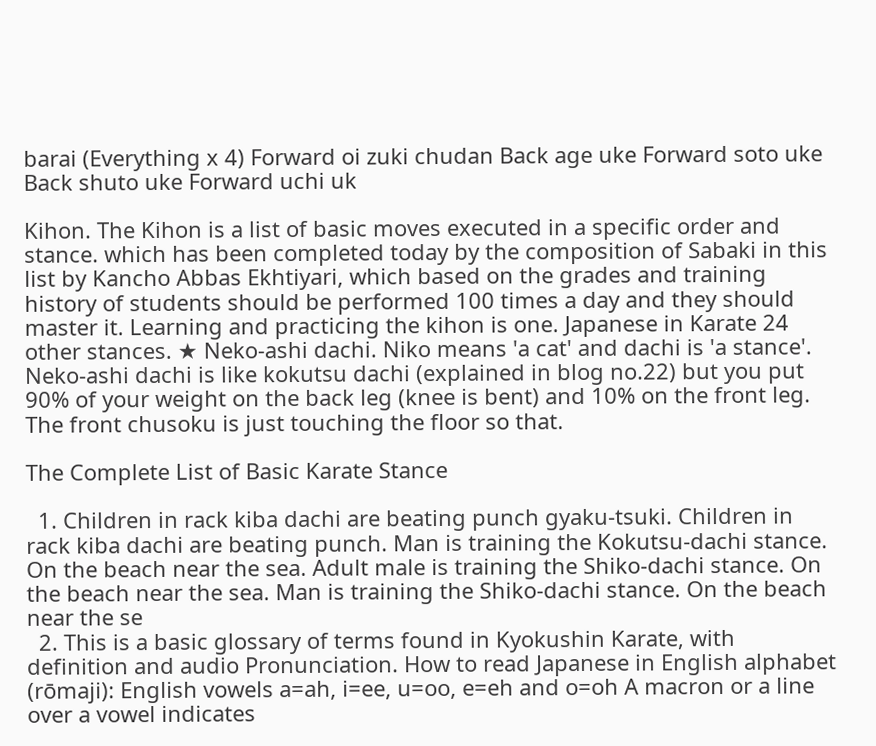barai (Everything x 4) Forward oi zuki chudan Back age uke Forward soto uke Back shuto uke Forward uchi uk

Kihon. The Kihon is a list of basic moves executed in a specific order and stance. which has been completed today by the composition of Sabaki in this list by Kancho Abbas Ekhtiyari, which based on the grades and training history of students should be performed 100 times a day and they should master it. Learning and practicing the kihon is one. Japanese in Karate 24 other stances. ★ Neko-ashi dachi. Niko means 'a cat' and dachi is 'a stance'. Neko-ashi dachi is like kokutsu dachi (explained in blog no.22) but you put 90% of your weight on the back leg (knee is bent) and 10% on the front leg. The front chusoku is just touching the floor so that.

The Complete List of Basic Karate Stance

  1. Children in rack kiba dachi are beating punch gyaku-tsuki. Children in rack kiba dachi are beating punch. Man is training the Kokutsu-dachi stance. On the beach near the sea. Adult male is training the Shiko-dachi stance. On the beach near the sea. Man is training the Shiko-dachi stance. On the beach near the se
  2. This is a basic glossary of terms found in Kyokushin Karate, with definition and audio Pronunciation. How to read Japanese in English alphabet (rōmaji): English vowels a=ah, i=ee, u=oo, e=eh and o=oh A macron or a line over a vowel indicates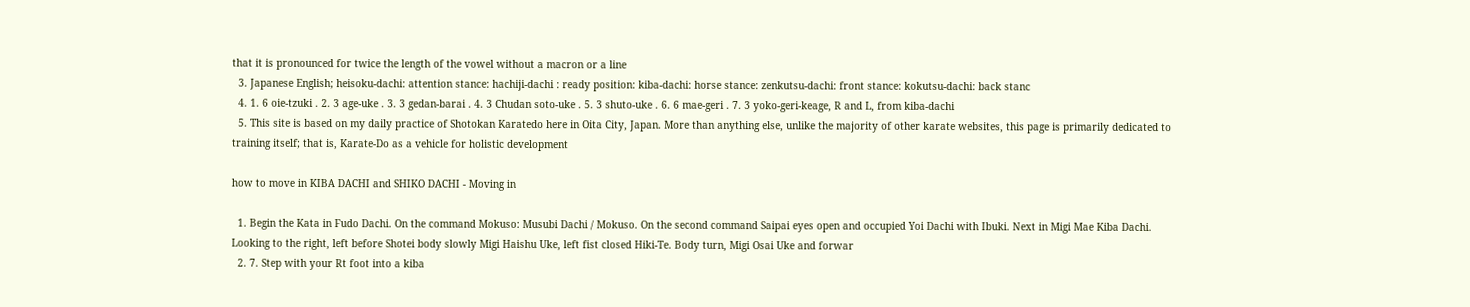that it is pronounced for twice the length of the vowel without a macron or a line
  3. Japanese English; heisoku-dachi: attention stance: hachiji-dachi : ready position: kiba-dachi: horse stance: zenkutsu-dachi: front stance: kokutsu-dachi: back stanc
  4. 1. 6 oie-tzuki . 2. 3 age-uke . 3. 3 gedan-barai . 4. 3 Chudan soto-uke . 5. 3 shuto-uke . 6. 6 mae-geri . 7. 3 yoko-geri-keage, R and L, from kiba-dachi
  5. This site is based on my daily practice of Shotokan Karatedo here in Oita City, Japan. More than anything else, unlike the majority of other karate websites, this page is primarily dedicated to training itself; that is, Karate-Do as a vehicle for holistic development

how to move in KIBA DACHI and SHIKO DACHI - Moving in

  1. Begin the Kata in Fudo Dachi. On the command Mokuso: Musubi Dachi / Mokuso. On the second command Saipai eyes open and occupied Yoi Dachi with Ibuki. Next in Migi Mae Kiba Dachi. Looking to the right, left before Shotei body slowly Migi Haishu Uke, left fist closed Hiki-Te. Body turn, Migi Osai Uke and forwar
  2. 7. Step with your Rt foot into a kiba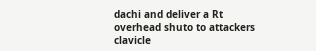dachi and deliver a Rt overhead shuto to attackers clavicle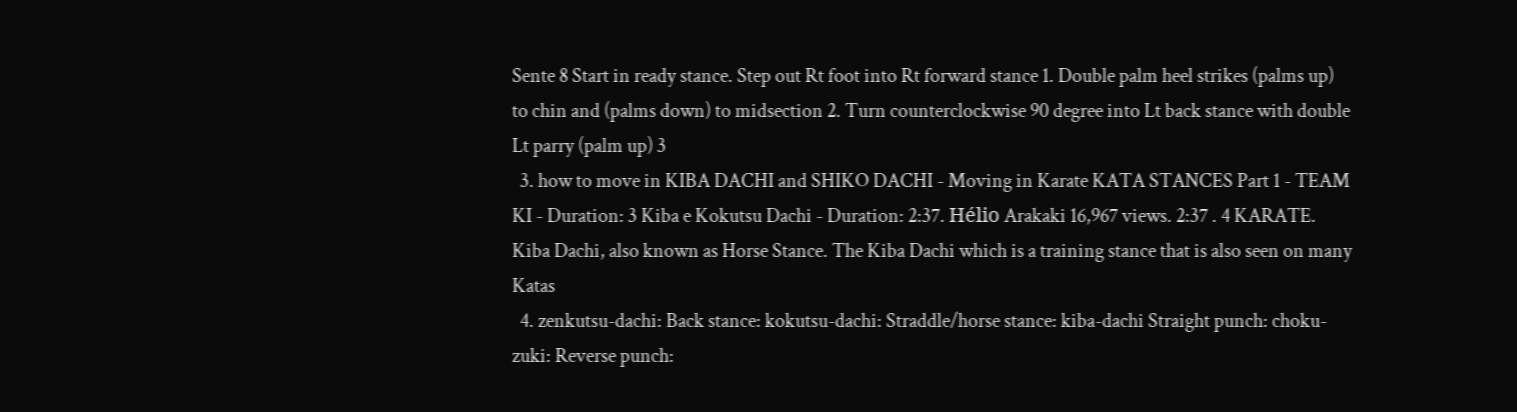Sente 8 Start in ready stance. Step out Rt foot into Rt forward stance 1. Double palm heel strikes (palms up) to chin and (palms down) to midsection 2. Turn counterclockwise 90 degree into Lt back stance with double Lt parry (palm up) 3
  3. how to move in KIBA DACHI and SHIKO DACHI - Moving in Karate KATA STANCES Part 1 - TEAM KI - Duration: 3 Kiba e Kokutsu Dachi - Duration: 2:37. Hélio Arakaki 16,967 views. 2:37 . 4 KARATE. Kiba Dachi, also known as Horse Stance. The Kiba Dachi which is a training stance that is also seen on many Katas
  4. zenkutsu-dachi: Back stance: kokutsu-dachi: Straddle/horse stance: kiba-dachi Straight punch: choku-zuki: Reverse punch: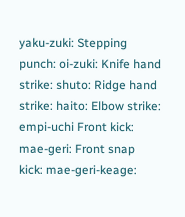yaku-zuki: Stepping punch: oi-zuki: Knife hand strike: shuto: Ridge hand strike: haito: Elbow strike: empi-uchi Front kick: mae-geri: Front snap kick: mae-geri-keage: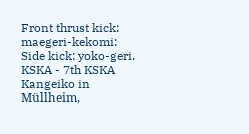Front thrust kick: maegeri-kekomi: Side kick: yoko-geri.
KSKA - 7th KSKA Kangeiko in Müllheim,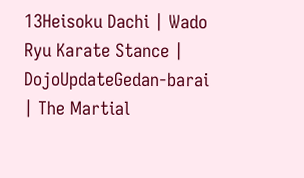13Heisoku Dachi | Wado Ryu Karate Stance | DojoUpdateGedan-barai | The Martial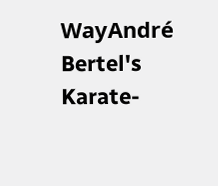WayAndré Bertel's Karate-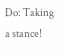Do: Taking a stance!